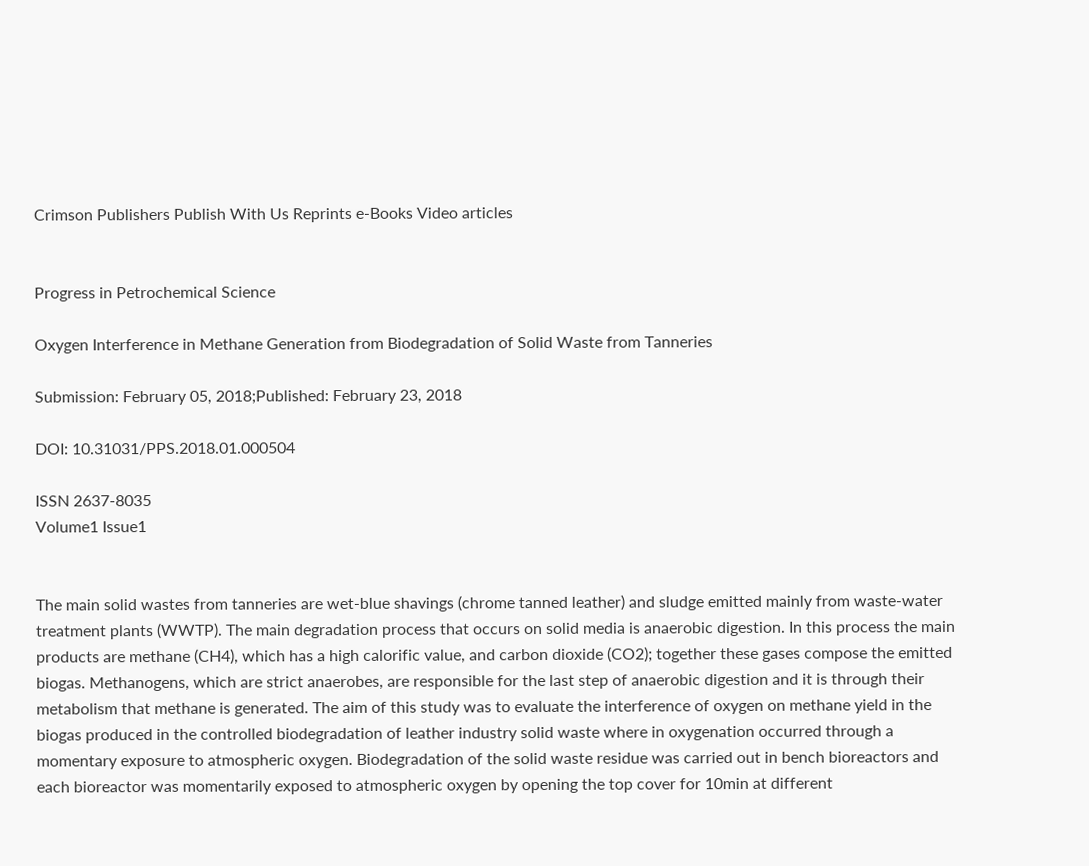Crimson Publishers Publish With Us Reprints e-Books Video articles


Progress in Petrochemical Science

Oxygen Interference in Methane Generation from Biodegradation of Solid Waste from Tanneries

Submission: February 05, 2018;Published: February 23, 2018

DOI: 10.31031/PPS.2018.01.000504

ISSN 2637-8035
Volume1 Issue1


The main solid wastes from tanneries are wet-blue shavings (chrome tanned leather) and sludge emitted mainly from waste-water treatment plants (WWTP). The main degradation process that occurs on solid media is anaerobic digestion. In this process the main products are methane (CH4), which has a high calorific value, and carbon dioxide (CO2); together these gases compose the emitted biogas. Methanogens, which are strict anaerobes, are responsible for the last step of anaerobic digestion and it is through their metabolism that methane is generated. The aim of this study was to evaluate the interference of oxygen on methane yield in the biogas produced in the controlled biodegradation of leather industry solid waste where in oxygenation occurred through a momentary exposure to atmospheric oxygen. Biodegradation of the solid waste residue was carried out in bench bioreactors and each bioreactor was momentarily exposed to atmospheric oxygen by opening the top cover for 10min at different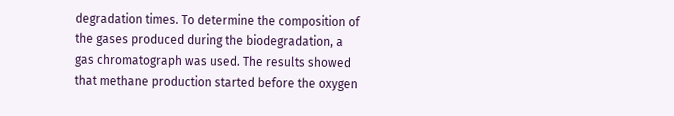degradation times. To determine the composition of the gases produced during the biodegradation, a gas chromatograph was used. The results showed that methane production started before the oxygen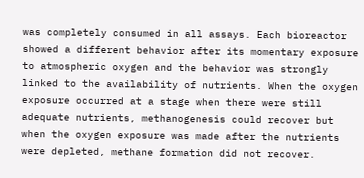was completely consumed in all assays. Each bioreactor showed a different behavior after its momentary exposure to atmospheric oxygen and the behavior was strongly linked to the availability of nutrients. When the oxygen exposure occurred at a stage when there were still adequate nutrients, methanogenesis could recover but when the oxygen exposure was made after the nutrients were depleted, methane formation did not recover.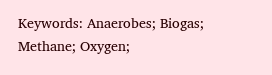Keywords: Anaerobes; Biogas; Methane; Oxygen;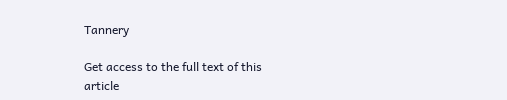Tannery

Get access to the full text of this article